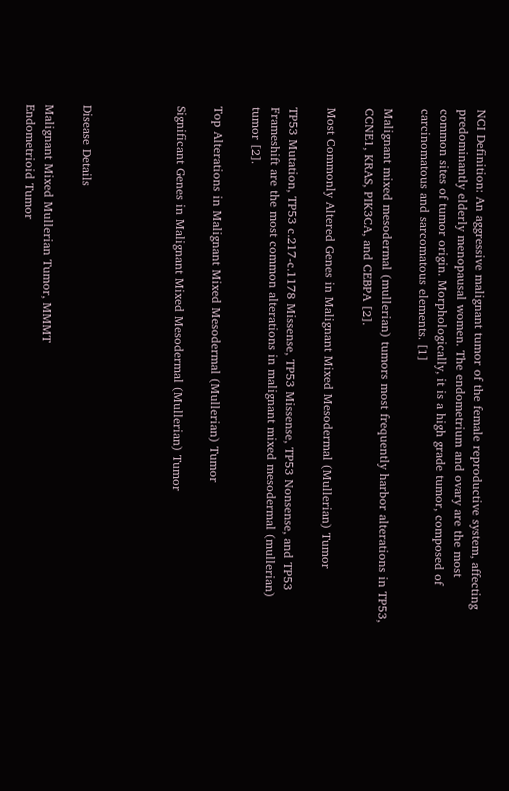NCI Definition: An aggressive malignant tumor of the female reproductive system, affecting predominantly elderly menopausal women. The endometrium and ovary are the most common sites of tumor origin. Morphologically, it is a high grade tumor, composed of carcinomatous and sarcomatous elements. [1]

Malignant mixed mesodermal (mullerian) tumors most frequently harbor alterations in TP53, CCNE1, KRAS, PIK3CA, and CEBPA [2].

Most Commonly Altered Genes in Malignant Mixed Mesodermal (Mullerian) Tumor

TP53 Mutation, TP53 c.217-c.1178 Missense, TP53 Missense, TP53 Nonsense, and TP53 Frameshift are the most common alterations in malignant mixed mesodermal (mullerian) tumor [2].

Top Alterations in Malignant Mixed Mesodermal (Mullerian) Tumor

Significant Genes in Malignant Mixed Mesodermal (Mullerian) Tumor




Disease Details

Malignant Mixed Mullerian Tumor, MMMT
Endometrioid Tumor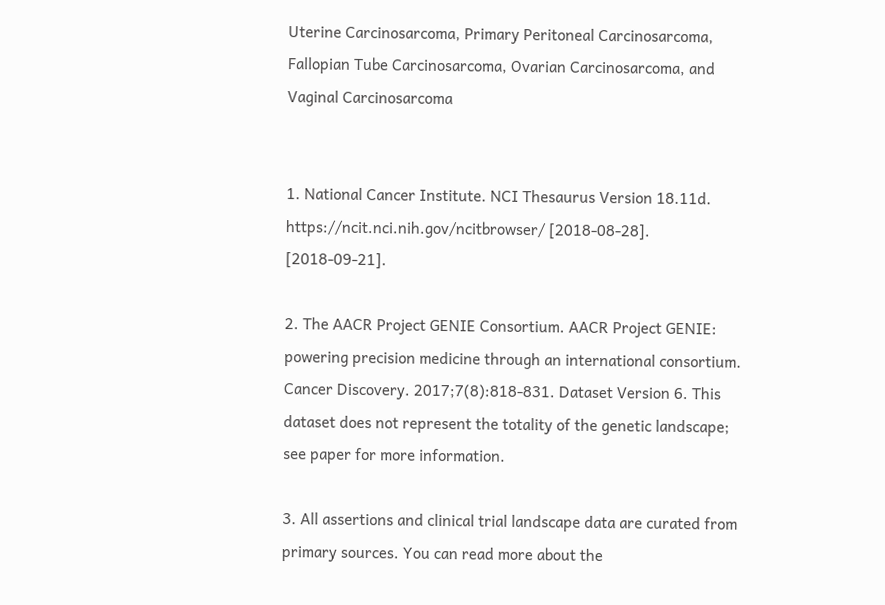Uterine Carcinosarcoma, Primary Peritoneal Carcinosarcoma, Fallopian Tube Carcinosarcoma, Ovarian Carcinosarcoma, and Vaginal Carcinosarcoma


1. National Cancer Institute. NCI Thesaurus Version 18.11d. https://ncit.nci.nih.gov/ncitbrowser/ [2018-08-28]. [2018-09-21].

2. The AACR Project GENIE Consortium. AACR Project GENIE: powering precision medicine through an international consortium. Cancer Discovery. 2017;7(8):818-831. Dataset Version 6. This dataset does not represent the totality of the genetic landscape; see paper for more information.

3. All assertions and clinical trial landscape data are curated from primary sources. You can read more about the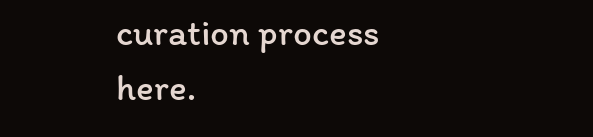curation process here.